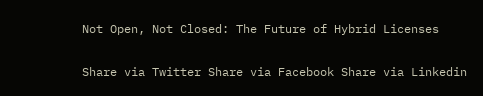Not Open, Not Closed: The Future of Hybrid Licenses

Share via Twitter Share via Facebook Share via Linkedin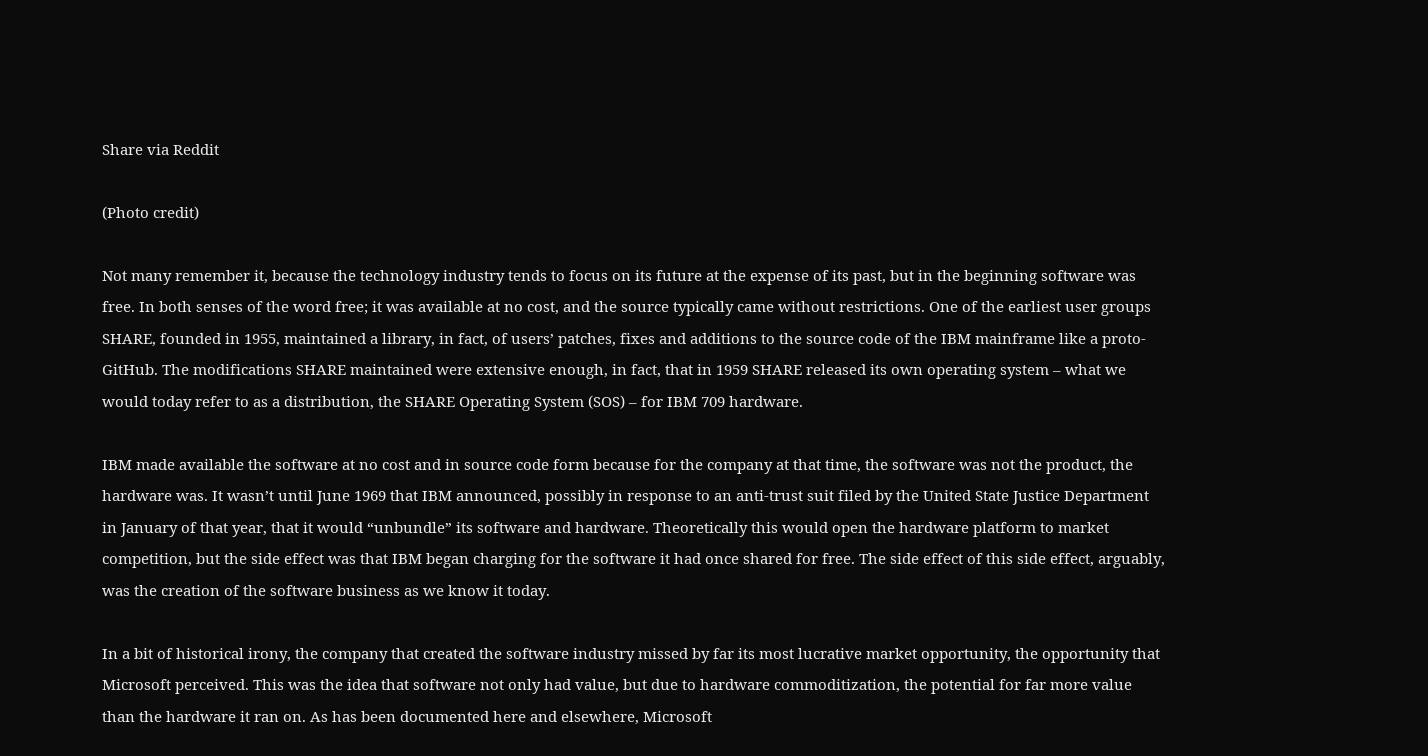Share via Reddit

(Photo credit)

Not many remember it, because the technology industry tends to focus on its future at the expense of its past, but in the beginning software was free. In both senses of the word free; it was available at no cost, and the source typically came without restrictions. One of the earliest user groups SHARE, founded in 1955, maintained a library, in fact, of users’ patches, fixes and additions to the source code of the IBM mainframe like a proto-GitHub. The modifications SHARE maintained were extensive enough, in fact, that in 1959 SHARE released its own operating system – what we would today refer to as a distribution, the SHARE Operating System (SOS) – for IBM 709 hardware.

IBM made available the software at no cost and in source code form because for the company at that time, the software was not the product, the hardware was. It wasn’t until June 1969 that IBM announced, possibly in response to an anti-trust suit filed by the United State Justice Department in January of that year, that it would “unbundle” its software and hardware. Theoretically this would open the hardware platform to market competition, but the side effect was that IBM began charging for the software it had once shared for free. The side effect of this side effect, arguably, was the creation of the software business as we know it today.

In a bit of historical irony, the company that created the software industry missed by far its most lucrative market opportunity, the opportunity that Microsoft perceived. This was the idea that software not only had value, but due to hardware commoditization, the potential for far more value than the hardware it ran on. As has been documented here and elsewhere, Microsoft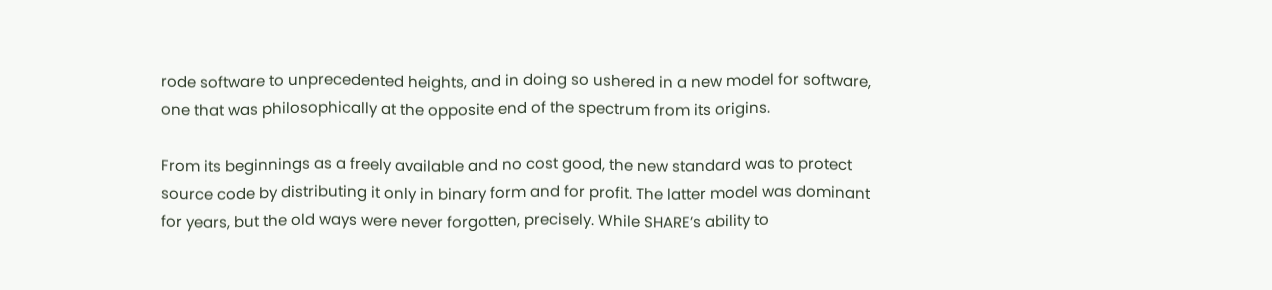rode software to unprecedented heights, and in doing so ushered in a new model for software, one that was philosophically at the opposite end of the spectrum from its origins.

From its beginnings as a freely available and no cost good, the new standard was to protect source code by distributing it only in binary form and for profit. The latter model was dominant for years, but the old ways were never forgotten, precisely. While SHARE’s ability to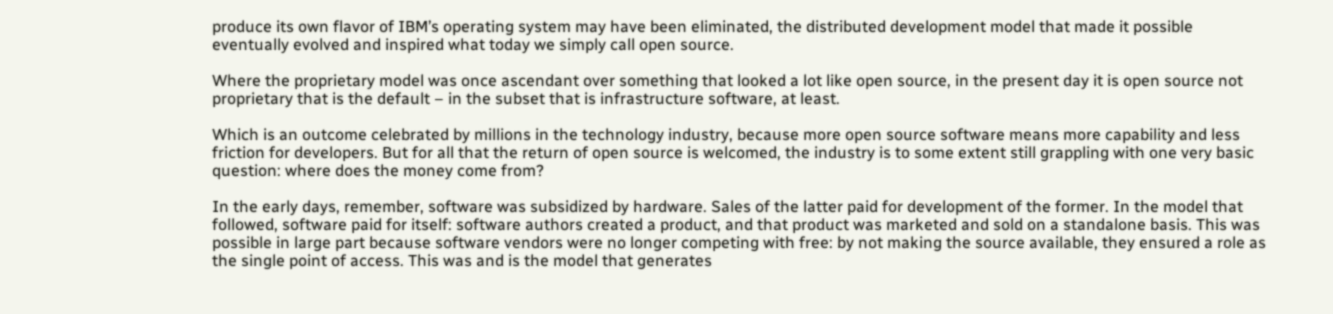produce its own flavor of IBM’s operating system may have been eliminated, the distributed development model that made it possible eventually evolved and inspired what today we simply call open source.

Where the proprietary model was once ascendant over something that looked a lot like open source, in the present day it is open source not proprietary that is the default – in the subset that is infrastructure software, at least.

Which is an outcome celebrated by millions in the technology industry, because more open source software means more capability and less friction for developers. But for all that the return of open source is welcomed, the industry is to some extent still grappling with one very basic question: where does the money come from?

In the early days, remember, software was subsidized by hardware. Sales of the latter paid for development of the former. In the model that followed, software paid for itself: software authors created a product, and that product was marketed and sold on a standalone basis. This was possible in large part because software vendors were no longer competing with free: by not making the source available, they ensured a role as the single point of access. This was and is the model that generates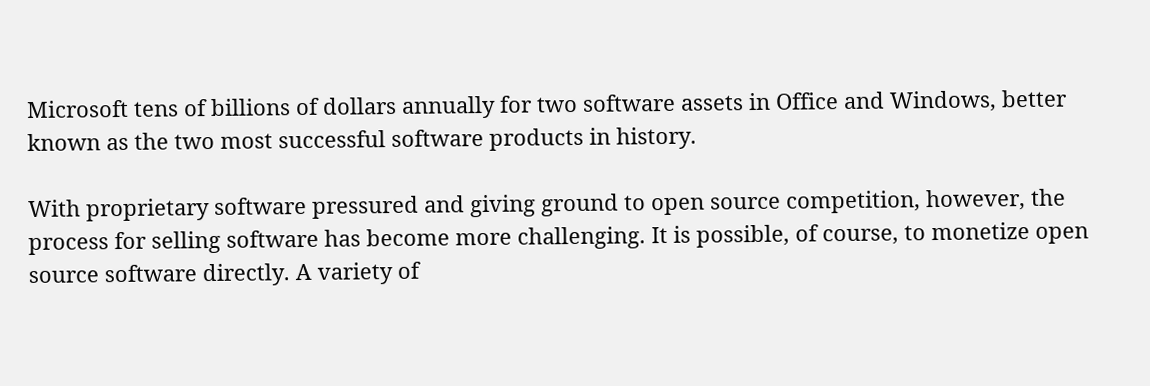Microsoft tens of billions of dollars annually for two software assets in Office and Windows, better known as the two most successful software products in history.

With proprietary software pressured and giving ground to open source competition, however, the process for selling software has become more challenging. It is possible, of course, to monetize open source software directly. A variety of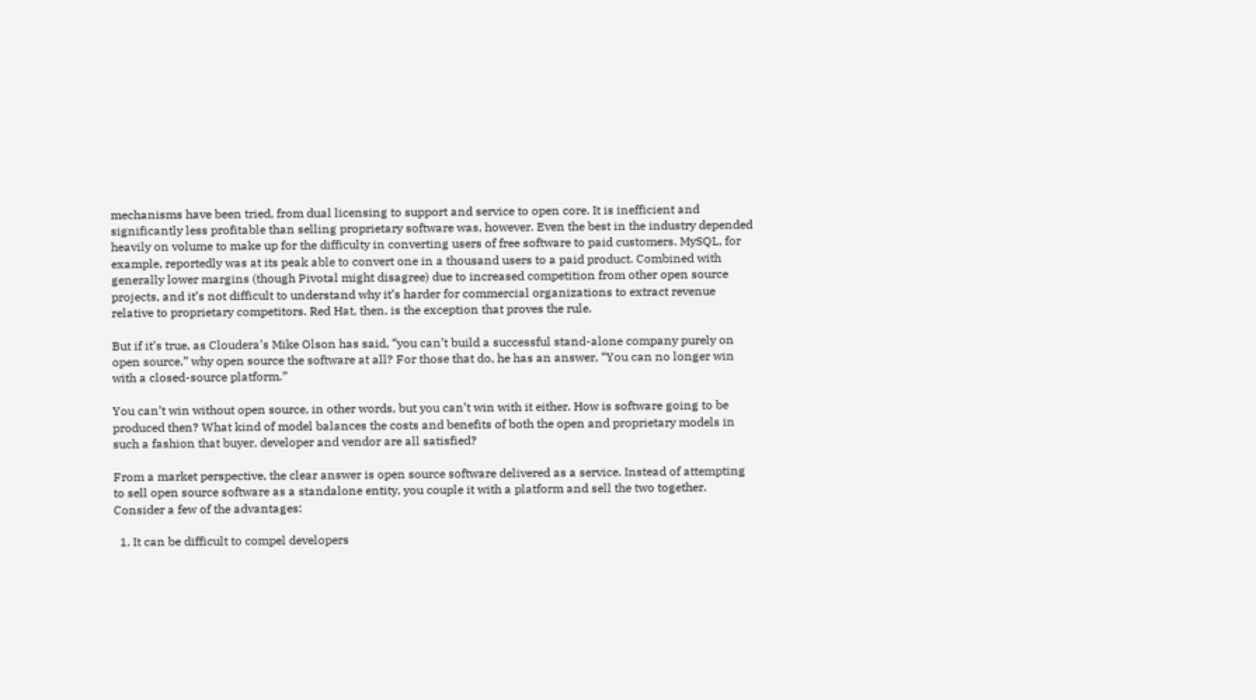mechanisms have been tried, from dual licensing to support and service to open core. It is inefficient and significantly less profitable than selling proprietary software was, however. Even the best in the industry depended heavily on volume to make up for the difficulty in converting users of free software to paid customers. MySQL, for example, reportedly was at its peak able to convert one in a thousand users to a paid product. Combined with generally lower margins (though Pivotal might disagree) due to increased competition from other open source projects, and it’s not difficult to understand why it’s harder for commercial organizations to extract revenue relative to proprietary competitors. Red Hat, then, is the exception that proves the rule.

But if it’s true, as Cloudera’s Mike Olson has said, “you can’t build a successful stand-alone company purely on open source,” why open source the software at all? For those that do, he has an answer, “You can no longer win with a closed-source platform.”

You can’t win without open source, in other words, but you can’t win with it either. How is software going to be produced then? What kind of model balances the costs and benefits of both the open and proprietary models in such a fashion that buyer, developer and vendor are all satisfied?

From a market perspective, the clear answer is open source software delivered as a service. Instead of attempting to sell open source software as a standalone entity, you couple it with a platform and sell the two together. Consider a few of the advantages:

  1. It can be difficult to compel developers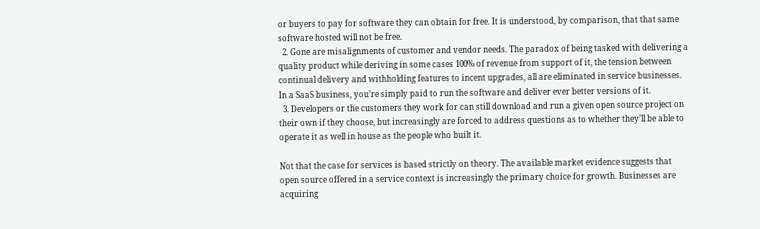or buyers to pay for software they can obtain for free. It is understood, by comparison, that that same software hosted will not be free.
  2. Gone are misalignments of customer and vendor needs. The paradox of being tasked with delivering a quality product while deriving in some cases 100% of revenue from support of it, the tension between continual delivery and withholding features to incent upgrades, all are eliminated in service businesses. In a SaaS business, you’re simply paid to run the software and deliver ever better versions of it.
  3. Developers or the customers they work for can still download and run a given open source project on their own if they choose, but increasingly are forced to address questions as to whether they’ll be able to operate it as well in house as the people who built it.

Not that the case for services is based strictly on theory. The available market evidence suggests that open source offered in a service context is increasingly the primary choice for growth. Businesses are acquiring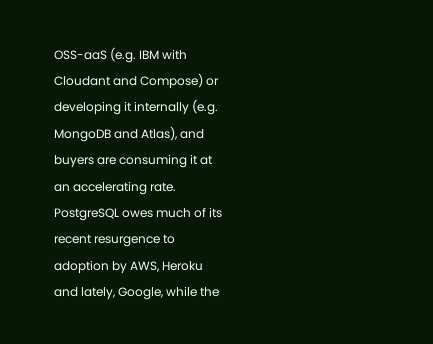OSS-aaS (e.g. IBM with Cloudant and Compose) or developing it internally (e.g. MongoDB and Atlas), and buyers are consuming it at an accelerating rate. PostgreSQL owes much of its recent resurgence to adoption by AWS, Heroku and lately, Google, while the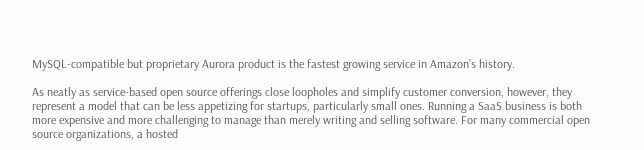MySQL-compatible but proprietary Aurora product is the fastest growing service in Amazon’s history.

As neatly as service-based open source offerings close loopholes and simplify customer conversion, however, they represent a model that can be less appetizing for startups, particularly small ones. Running a SaaS business is both more expensive and more challenging to manage than merely writing and selling software. For many commercial open source organizations, a hosted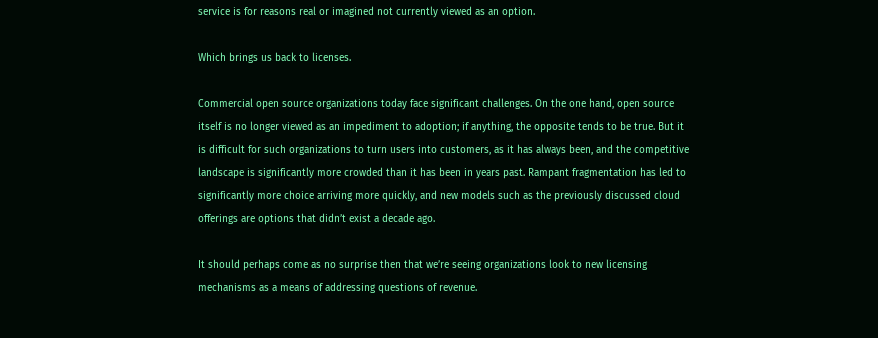service is for reasons real or imagined not currently viewed as an option.

Which brings us back to licenses.

Commercial open source organizations today face significant challenges. On the one hand, open source itself is no longer viewed as an impediment to adoption; if anything, the opposite tends to be true. But it is difficult for such organizations to turn users into customers, as it has always been, and the competitive landscape is significantly more crowded than it has been in years past. Rampant fragmentation has led to significantly more choice arriving more quickly, and new models such as the previously discussed cloud offerings are options that didn’t exist a decade ago.

It should perhaps come as no surprise then that we’re seeing organizations look to new licensing mechanisms as a means of addressing questions of revenue.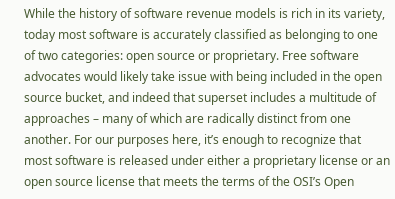While the history of software revenue models is rich in its variety, today most software is accurately classified as belonging to one of two categories: open source or proprietary. Free software advocates would likely take issue with being included in the open source bucket, and indeed that superset includes a multitude of approaches – many of which are radically distinct from one another. For our purposes here, it’s enough to recognize that most software is released under either a proprietary license or an open source license that meets the terms of the OSI’s Open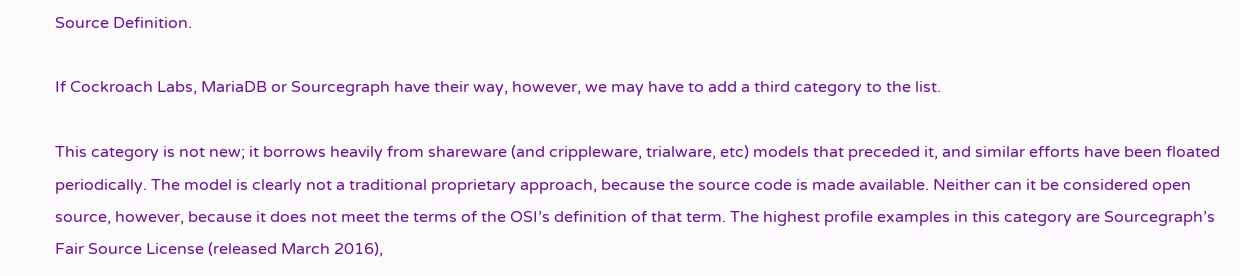Source Definition.

If Cockroach Labs, MariaDB or Sourcegraph have their way, however, we may have to add a third category to the list.

This category is not new; it borrows heavily from shareware (and crippleware, trialware, etc) models that preceded it, and similar efforts have been floated periodically. The model is clearly not a traditional proprietary approach, because the source code is made available. Neither can it be considered open source, however, because it does not meet the terms of the OSI’s definition of that term. The highest profile examples in this category are Sourcegraph’s Fair Source License (released March 2016),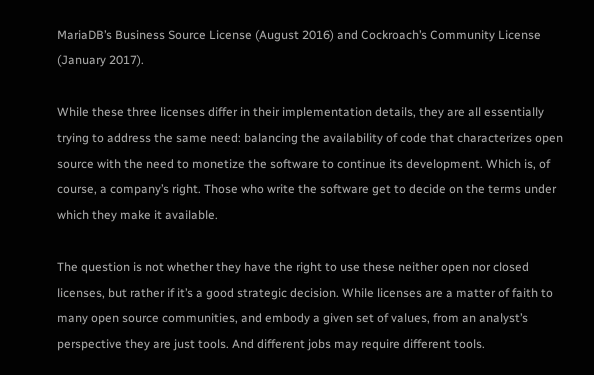MariaDB’s Business Source License (August 2016) and Cockroach’s Community License (January 2017).

While these three licenses differ in their implementation details, they are all essentially trying to address the same need: balancing the availability of code that characterizes open source with the need to monetize the software to continue its development. Which is, of course, a company’s right. Those who write the software get to decide on the terms under which they make it available.

The question is not whether they have the right to use these neither open nor closed licenses, but rather if it’s a good strategic decision. While licenses are a matter of faith to many open source communities, and embody a given set of values, from an analyst’s perspective they are just tools. And different jobs may require different tools.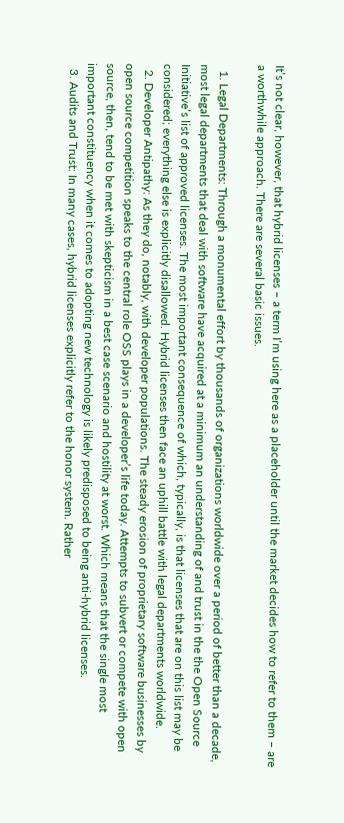It’s not clear, however, that hybrid licenses – a term I’m using here as a placeholder until the market decides how to refer to them – are a worthwhile approach. There are several basic issues.

  1. Legal Departments: Through a monumental effort by thousands of organizations worldwide over a period of better than a decade, most legal departments that deal with software have acquired at a minimum an understanding of and trust in the the Open Source Initiative’s list of approved licenses. The most important consequence of which, typically, is that licenses that are on this list may be considered; everything else is explicitly disallowed. Hybrid licenses then face an uphill battle with legal departments worldwide.
  2. Developer Antipathy: As they do, notably, with developer populations. The steady erosion of proprietary software businesses by open source competition speaks to the central role OSS plays in a developer’s life today. Attempts to subvert or compete with open source, then, tend to be met with skepticism in a best case scenario and hostility at worst. Which means that the single most important constituency when it comes to adopting new technology is likely predisposed to being anti-hybrid licenses.
  3. Audits and Trust: In many cases, hybrid licenses explicitly refer to the honor system. Rather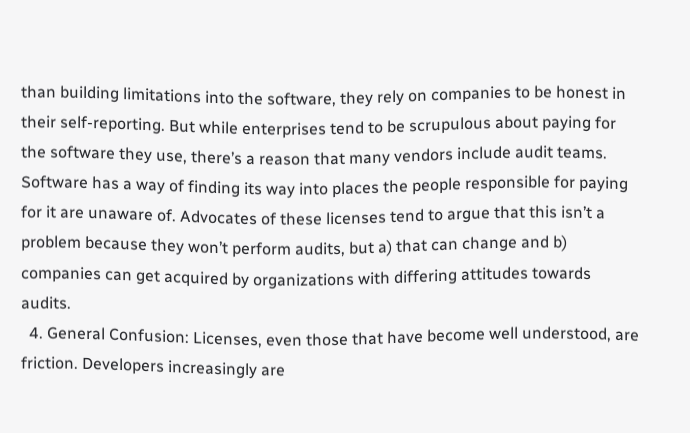than building limitations into the software, they rely on companies to be honest in their self-reporting. But while enterprises tend to be scrupulous about paying for the software they use, there’s a reason that many vendors include audit teams. Software has a way of finding its way into places the people responsible for paying for it are unaware of. Advocates of these licenses tend to argue that this isn’t a problem because they won’t perform audits, but a) that can change and b) companies can get acquired by organizations with differing attitudes towards audits.
  4. General Confusion: Licenses, even those that have become well understood, are friction. Developers increasingly are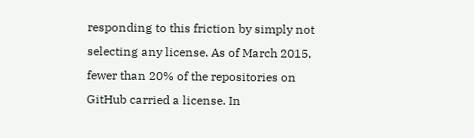responding to this friction by simply not selecting any license. As of March 2015, fewer than 20% of the repositories on GitHub carried a license. In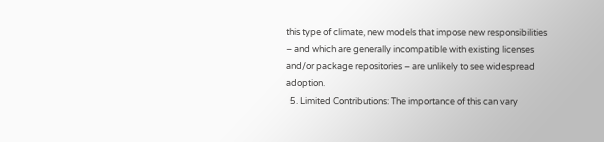this type of climate, new models that impose new responsibilities – and which are generally incompatible with existing licenses and/or package repositories – are unlikely to see widespread adoption.
  5. Limited Contributions: The importance of this can vary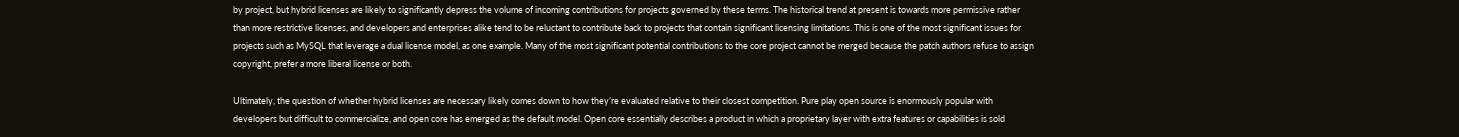by project, but hybrid licenses are likely to significantly depress the volume of incoming contributions for projects governed by these terms. The historical trend at present is towards more permissive rather than more restrictive licenses, and developers and enterprises alike tend to be reluctant to contribute back to projects that contain significant licensing limitations. This is one of the most significant issues for projects such as MySQL that leverage a dual license model, as one example. Many of the most significant potential contributions to the core project cannot be merged because the patch authors refuse to assign copyright, prefer a more liberal license or both.

Ultimately, the question of whether hybrid licenses are necessary likely comes down to how they’re evaluated relative to their closest competition. Pure play open source is enormously popular with developers but difficult to commercialize, and open core has emerged as the default model. Open core essentially describes a product in which a proprietary layer with extra features or capabilities is sold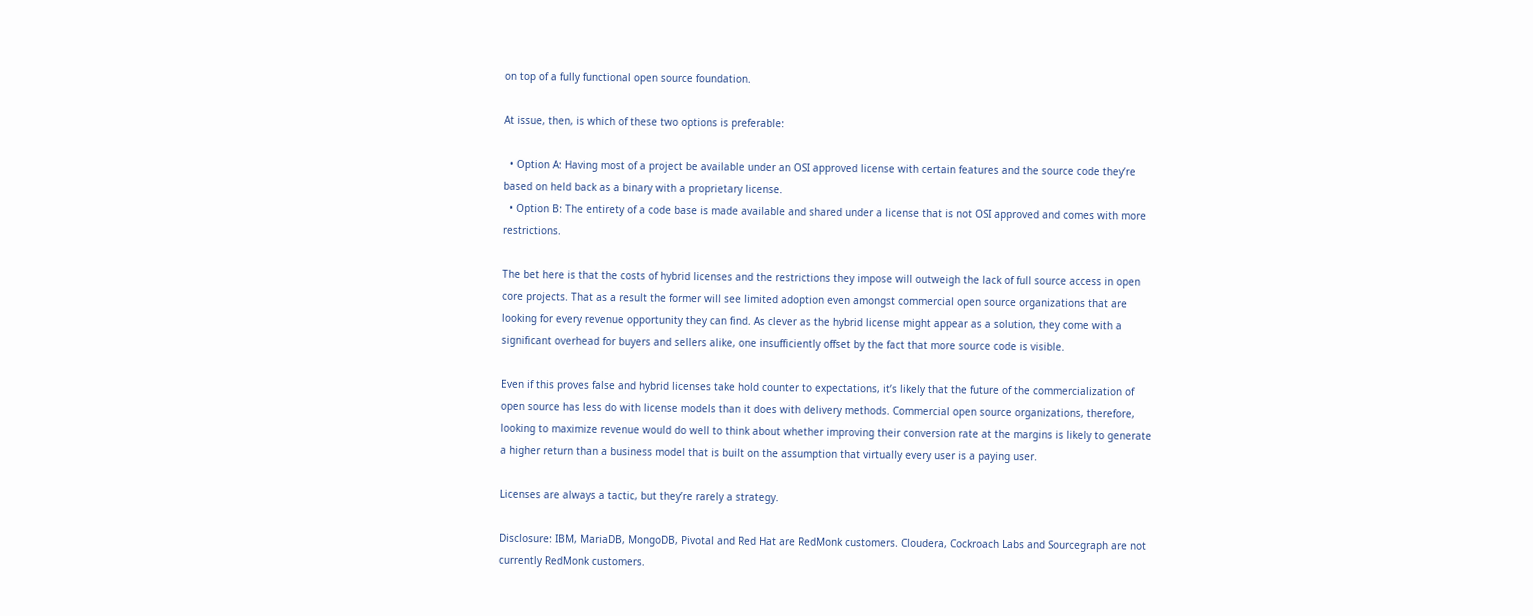on top of a fully functional open source foundation.

At issue, then, is which of these two options is preferable:

  • Option A: Having most of a project be available under an OSI approved license with certain features and the source code they’re based on held back as a binary with a proprietary license.
  • Option B: The entirety of a code base is made available and shared under a license that is not OSI approved and comes with more restrictions.

The bet here is that the costs of hybrid licenses and the restrictions they impose will outweigh the lack of full source access in open core projects. That as a result the former will see limited adoption even amongst commercial open source organizations that are looking for every revenue opportunity they can find. As clever as the hybrid license might appear as a solution, they come with a significant overhead for buyers and sellers alike, one insufficiently offset by the fact that more source code is visible.

Even if this proves false and hybrid licenses take hold counter to expectations, it’s likely that the future of the commercialization of open source has less do with license models than it does with delivery methods. Commercial open source organizations, therefore, looking to maximize revenue would do well to think about whether improving their conversion rate at the margins is likely to generate a higher return than a business model that is built on the assumption that virtually every user is a paying user.

Licenses are always a tactic, but they’re rarely a strategy.

Disclosure: IBM, MariaDB, MongoDB, Pivotal and Red Hat are RedMonk customers. Cloudera, Cockroach Labs and Sourcegraph are not currently RedMonk customers.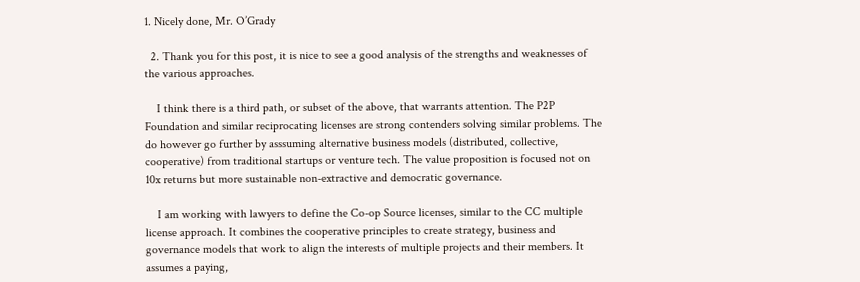1. Nicely done, Mr. O’Grady

  2. Thank you for this post, it is nice to see a good analysis of the strengths and weaknesses of the various approaches.

    I think there is a third path, or subset of the above, that warrants attention. The P2P Foundation and similar reciprocating licenses are strong contenders solving similar problems. The do however go further by asssuming alternative business models (distributed, collective, cooperative) from traditional startups or venture tech. The value proposition is focused not on 10x returns but more sustainable non-extractive and democratic governance.

    I am working with lawyers to define the Co-op Source licenses, similar to the CC multiple license approach. It combines the cooperative principles to create strategy, business and governance models that work to align the interests of multiple projects and their members. It assumes a paying,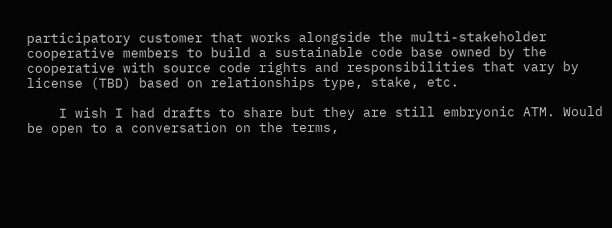participatory customer that works alongside the multi-stakeholder cooperative members to build a sustainable code base owned by the cooperative with source code rights and responsibilities that vary by license (TBD) based on relationships type, stake, etc.

    I wish I had drafts to share but they are still embryonic ATM. Would be open to a conversation on the terms,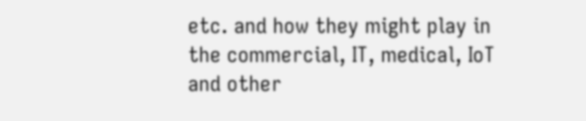etc. and how they might play in the commercial, IT, medical, IoT and other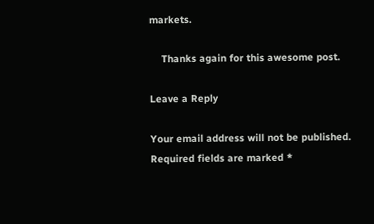markets.

    Thanks again for this awesome post.

Leave a Reply

Your email address will not be published. Required fields are marked *